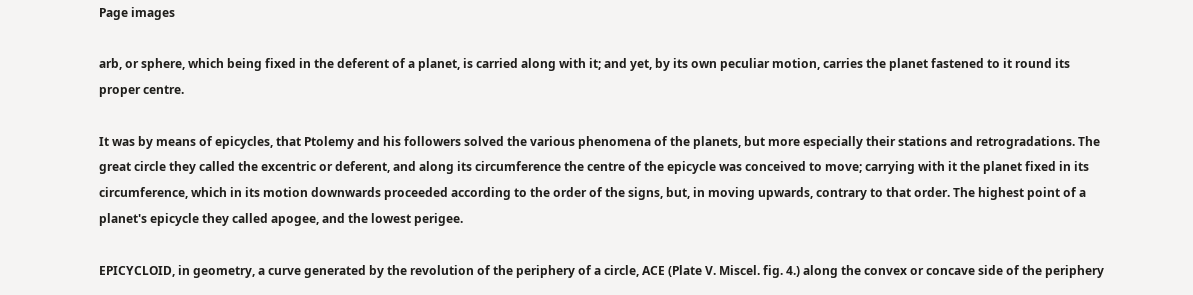Page images

arb, or sphere, which being fixed in the deferent of a planet, is carried along with it; and yet, by its own peculiar motion, carries the planet fastened to it round its proper centre.

It was by means of epicycles, that Ptolemy and his followers solved the various phenomena of the planets, but more especially their stations and retrogradations. The great circle they called the excentric or deferent, and along its circumference the centre of the epicycle was conceived to move; carrying with it the planet fixed in its circumference, which in its motion downwards proceeded according to the order of the signs, but, in moving upwards, contrary to that order. The highest point of a planet's epicycle they called apogee, and the lowest perigee.

EPICYCLOID, in geometry, a curve generated by the revolution of the periphery of a circle, ACE (Plate V. Miscel. fig. 4.) along the convex or concave side of the periphery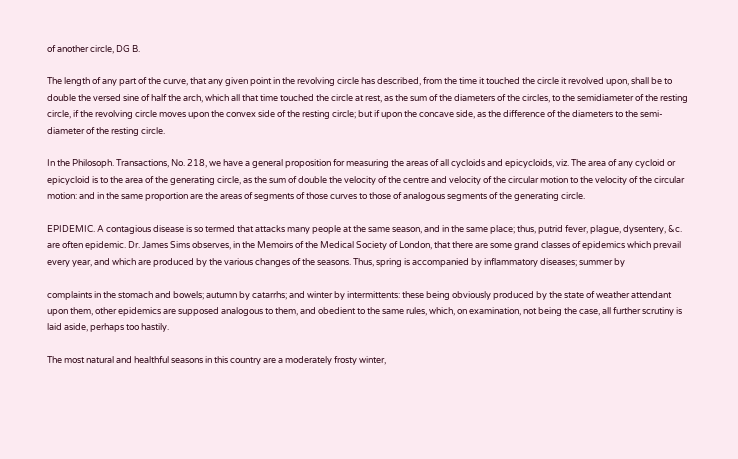of another circle, DG B.

The length of any part of the curve, that any given point in the revolving circle has described, from the time it touched the circle it revolved upon, shall be to double the versed sine of half the arch, which all that time touched the circle at rest, as the sum of the diameters of the circles, to the semidiameter of the resting circle, if the revolving circle moves upon the convex side of the resting circle; but if upon the concave side, as the difference of the diameters to the semi-diameter of the resting circle.

In the Philosoph. Transactions, No. 218, we have a general proposition for measuring the areas of all cycloids and epicycloids, viz. The area of any cycloid or epicycloid is to the area of the generating circle, as the sum of double the velocity of the centre and velocity of the circular motion to the velocity of the circular motion: and in the same proportion are the areas of segments of those curves to those of analogous segments of the generating circle.

EPIDEMIC. A contagious disease is so termed that attacks many people at the same season, and in the same place; thus, putrid fever, plague, dysentery, &c. are often epidemic. Dr. James Sims observes, in the Memoirs of the Medical Society of London, that there are some grand classes of epidemics which prevail every year, and which are produced by the various changes of the seasons. Thus, spring is accompanied by inflammatory diseases; summer by

complaints in the stomach and bowels; autumn by catarrhs; and winter by intermittents: these being obviously produced by the state of weather attendant upon them, other epidemics are supposed analogous to them, and obedient to the same rules, which, on examination, not being the case, all further scrutiny is laid aside, perhaps too hastily.

The most natural and healthful seasons in this country are a moderately frosty winter,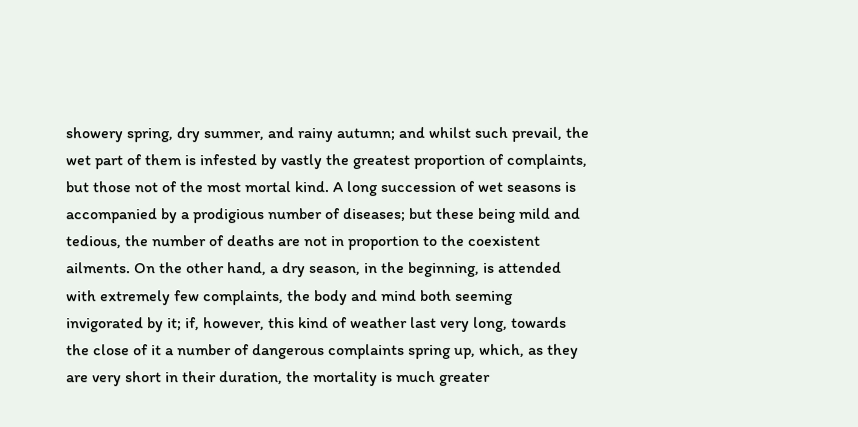showery spring, dry summer, and rainy autumn; and whilst such prevail, the wet part of them is infested by vastly the greatest proportion of complaints, but those not of the most mortal kind. A long succession of wet seasons is accompanied by a prodigious number of diseases; but these being mild and tedious, the number of deaths are not in proportion to the coexistent ailments. On the other hand, a dry season, in the beginning, is attended with extremely few complaints, the body and mind both seeming invigorated by it; if, however, this kind of weather last very long, towards the close of it a number of dangerous complaints spring up, which, as they are very short in their duration, the mortality is much greater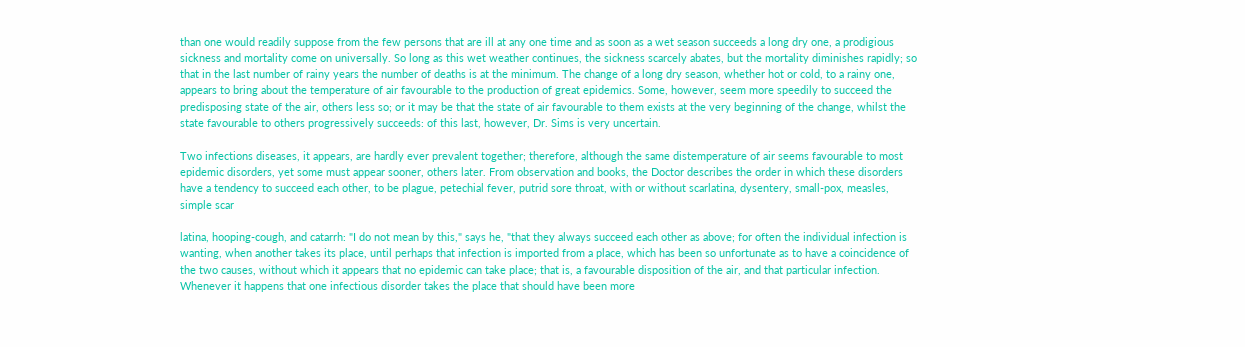than one would readily suppose from the few persons that are ill at any one time and as soon as a wet season succeeds a long dry one, a prodigious sickness and mortality come on universally. So long as this wet weather continues, the sickness scarcely abates, but the mortality diminishes rapidly; so that in the last number of rainy years the number of deaths is at the minimum. The change of a long dry season, whether hot or cold, to a rainy one, appears to bring about the temperature of air favourable to the production of great epidemics. Some, however, seem more speedily to succeed the predisposing state of the air, others less so; or it may be that the state of air favourable to them exists at the very beginning of the change, whilst the state favourable to others progressively succeeds: of this last, however, Dr. Sims is very uncertain.

Two infections diseases, it appears, are hardly ever prevalent together; therefore, although the same distemperature of air seems favourable to most epidemic disorders, yet some must appear sooner, others later. From observation and books, the Doctor describes the order in which these disorders have a tendency to succeed each other, to be plague, petechial fever, putrid sore throat, with or without scarlatina, dysentery, small-pox, measles, simple scar

latina, hooping-cough, and catarrh: "I do not mean by this," says he, "that they always succeed each other as above; for often the individual infection is wanting, when another takes its place, until perhaps that infection is imported from a place, which has been so unfortunate as to have a coincidence of the two causes, without which it appears that no epidemic can take place; that is, a favourable disposition of the air, and that particular infection. Whenever it happens that one infectious disorder takes the place that should have been more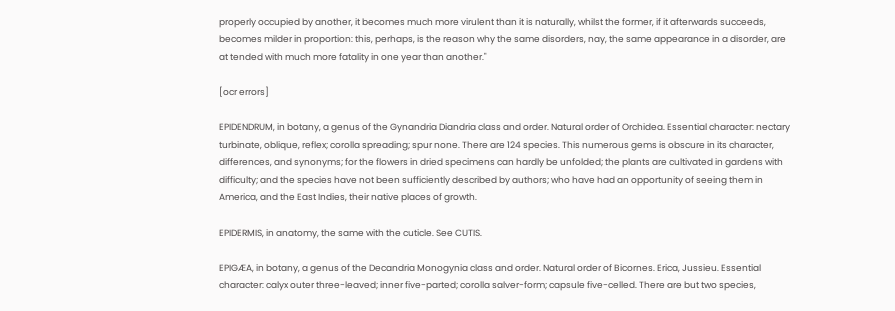properly occupied by another, it becomes much more virulent than it is naturally, whilst the former, if it afterwards succeeds, becomes milder in proportion: this, perhaps, is the reason why the same disorders, nay, the same appearance in a disorder, are at tended with much more fatality in one year than another."

[ocr errors]

EPIDENDRUM, in botany, a genus of the Gynandria Diandria class and order. Natural order of Orchidea. Essential character: nectary turbinate, oblique, reflex; corolla spreading; spur none. There are 124 species. This numerous gems is obscure in its character, differences, and synonyms; for the flowers in dried specimens can hardly be unfolded; the plants are cultivated in gardens with difficulty; and the species have not been sufficiently described by authors; who have had an opportunity of seeing them in America, and the East Indies, their native places of growth.

EPIDERMIS, in anatomy, the same with the cuticle. See CUTIS.

EPIGÆA, in botany, a genus of the Decandria Monogynia class and order. Natural order of Bicornes. Erica, Jussieu. Essential character: calyx outer three-leaved; inner five-parted; corolla salver-form; capsule five-celled. There are but two species,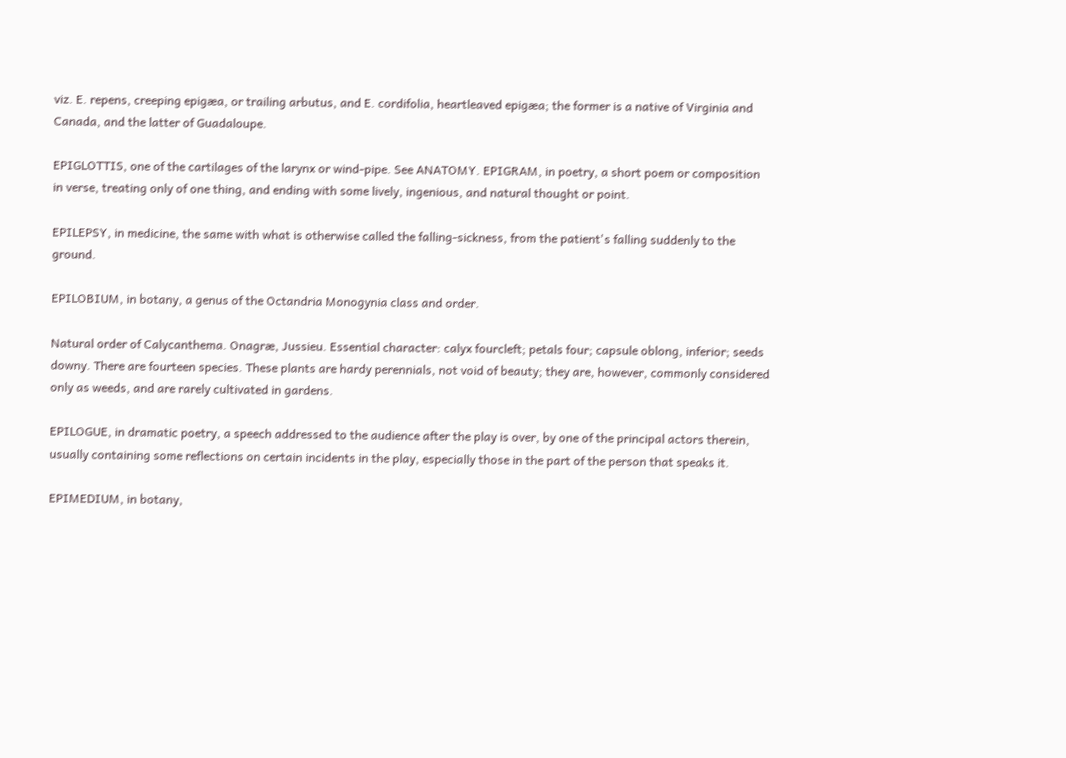viz. E. repens, creeping epigæa, or trailing arbutus, and E. cordifolia, heartleaved epigæa; the former is a native of Virginia and Canada, and the latter of Guadaloupe.

EPIGLOTTIS, one of the cartilages of the larynx or wind-pipe. See ANATOMY. EPIGRAM, in poetry, a short poem or composition in verse, treating only of one thing, and ending with some lively, ingenious, and natural thought or point.

EPILEPSY, in medicine, the same with what is otherwise called the falling-sickness, from the patient's falling suddenly to the ground.

EPILOBIUM, in botany, a genus of the Octandria Monogynia class and order.

Natural order of Calycanthema. Onagræ, Jussieu. Essential character: calyx fourcleft; petals four; capsule oblong, inferior; seeds downy. There are fourteen species. These plants are hardy perennials, not void of beauty; they are, however, commonly considered only as weeds, and are rarely cultivated in gardens.

EPILOGUE, in dramatic poetry, a speech addressed to the audience after the play is over, by one of the principal actors therein, usually containing some reflections on certain incidents in the play, especially those in the part of the person that speaks it.

EPIMEDIUM, in botany,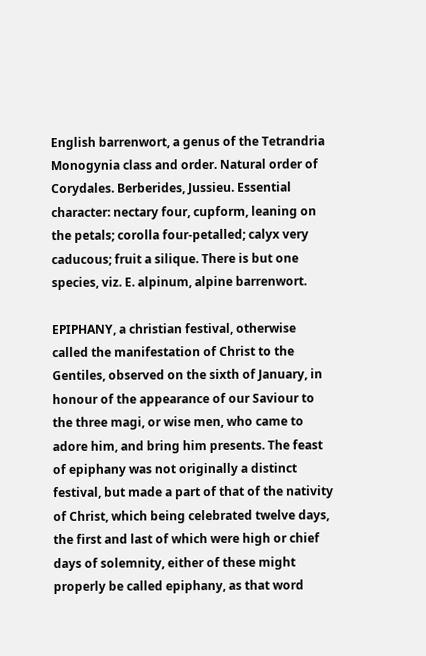English barrenwort, a genus of the Tetrandria Monogynia class and order. Natural order of Corydales. Berberides, Jussieu. Essential character: nectary four, cupform, leaning on the petals; corolla four-petalled; calyx very caducous; fruit a silique. There is but one species, viz. E. alpinum, alpine barrenwort.

EPIPHANY, a christian festival, otherwise called the manifestation of Christ to the Gentiles, observed on the sixth of January, in honour of the appearance of our Saviour to the three magi, or wise men, who came to adore him, and bring him presents. The feast of epiphany was not originally a distinct festival, but made a part of that of the nativity of Christ, which being celebrated twelve days, the first and last of which were high or chief days of solemnity, either of these might properly be called epiphany, as that word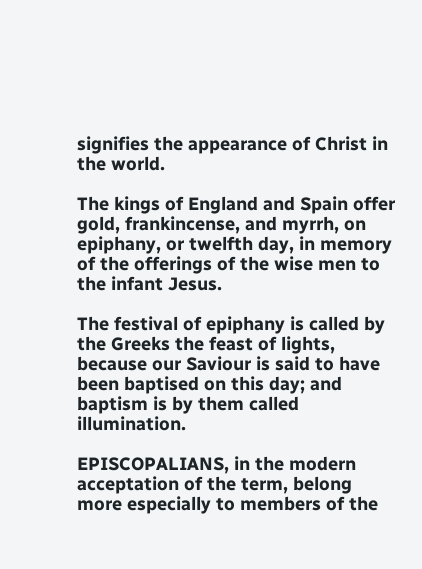signifies the appearance of Christ in the world.

The kings of England and Spain offer gold, frankincense, and myrrh, on epiphany, or twelfth day, in memory of the offerings of the wise men to the infant Jesus.

The festival of epiphany is called by the Greeks the feast of lights, because our Saviour is said to have been baptised on this day; and baptism is by them called illumination.

EPISCOPALIANS, in the modern acceptation of the term, belong more especially to members of the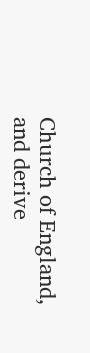Church of England, and derive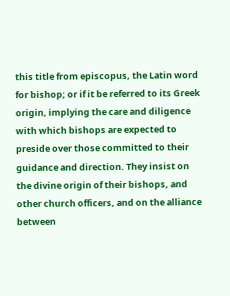this title from episcopus, the Latin word for bishop; or if it be referred to its Greek origin, implying the care and diligence with which bishops are expected to preside over those committed to their guidance and direction. They insist on the divine origin of their bishops, and other church officers, and on the alliance between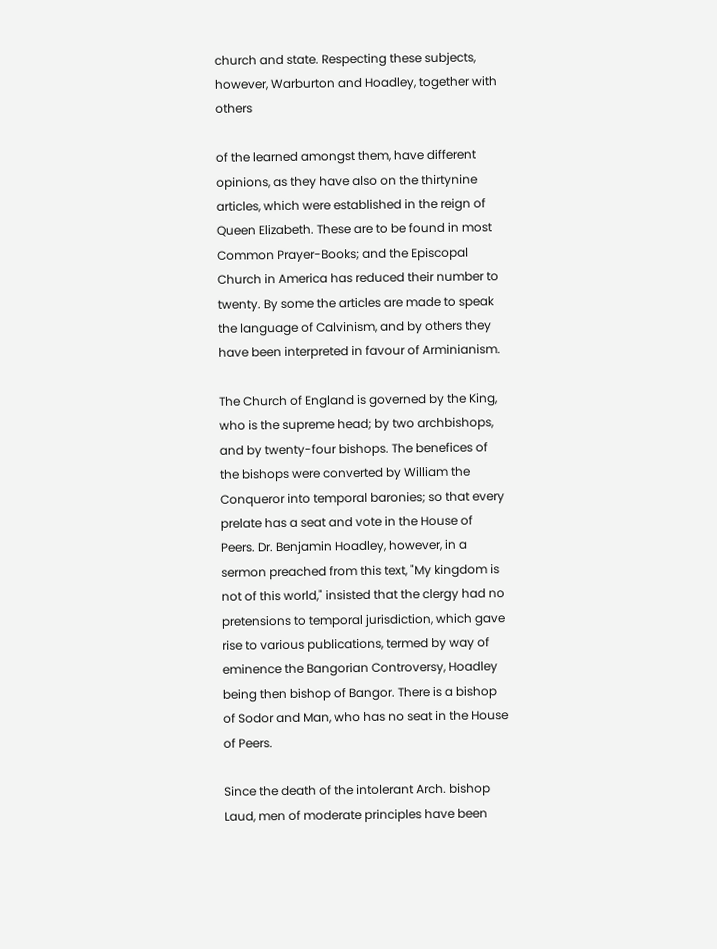church and state. Respecting these subjects, however, Warburton and Hoadley, together with others

of the learned amongst them, have different opinions, as they have also on the thirtynine articles, which were established in the reign of Queen Elizabeth. These are to be found in most Common Prayer-Books; and the Episcopal Church in America has reduced their number to twenty. By some the articles are made to speak the language of Calvinism, and by others they have been interpreted in favour of Arminianism.

The Church of England is governed by the King, who is the supreme head; by two archbishops, and by twenty-four bishops. The benefices of the bishops were converted by William the Conqueror into temporal baronies; so that every prelate has a seat and vote in the House of Peers. Dr. Benjamin Hoadley, however, in a sermon preached from this text, "My kingdom is not of this world," insisted that the clergy had no pretensions to temporal jurisdiction, which gave rise to various publications, termed by way of eminence the Bangorian Controversy, Hoadley being then bishop of Bangor. There is a bishop of Sodor and Man, who has no seat in the House of Peers.

Since the death of the intolerant Arch. bishop Laud, men of moderate principles have been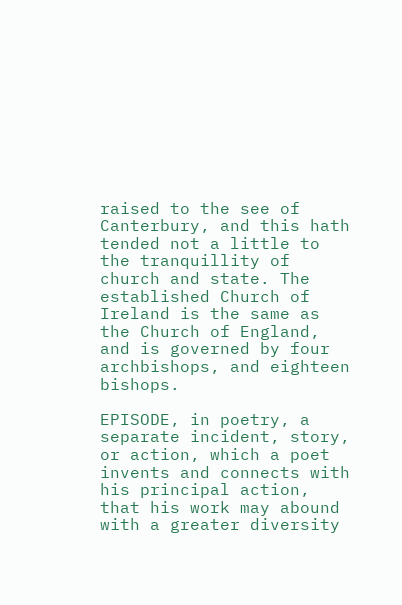raised to the see of Canterbury, and this hath tended not a little to the tranquillity of church and state. The established Church of Ireland is the same as the Church of England, and is governed by four archbishops, and eighteen bishops.

EPISODE, in poetry, a separate incident, story, or action, which a poet invents and connects with his principal action, that his work may abound with a greater diversity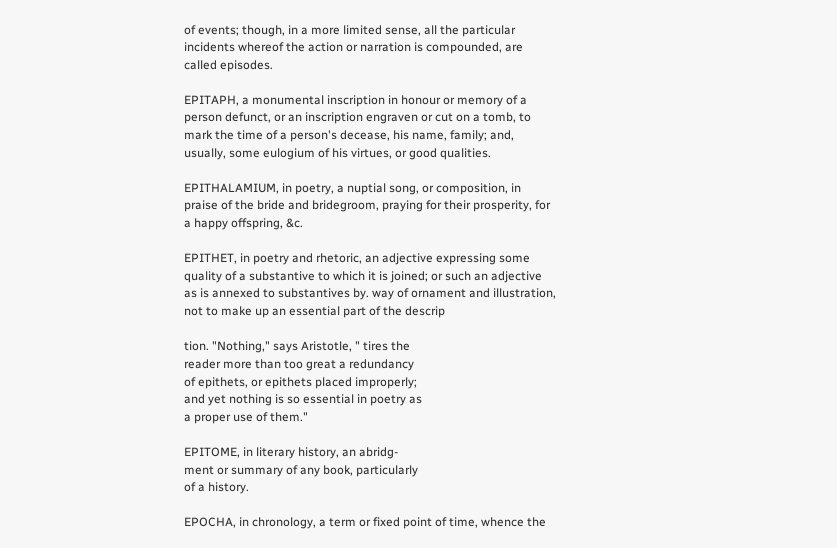of events; though, in a more limited sense, all the particular incidents whereof the action or narration is compounded, are called episodes.

EPITAPH, a monumental inscription in honour or memory of a person defunct, or an inscription engraven or cut on a tomb, to mark the time of a person's decease, his name, family; and, usually, some eulogium of his virtues, or good qualities.

EPITHALAMIUM, in poetry, a nuptial song, or composition, in praise of the bride and bridegroom, praying for their prosperity, for a happy offspring, &c.

EPITHET, in poetry and rhetoric, an adjective expressing some quality of a substantive to which it is joined; or such an adjective as is annexed to substantives by. way of ornament and illustration, not to make up an essential part of the descrip

tion. "Nothing," says Aristotle, " tires the
reader more than too great a redundancy
of epithets, or epithets placed improperly;
and yet nothing is so essential in poetry as
a proper use of them."

EPITOME, in literary history, an abridg-
ment or summary of any book, particularly
of a history.

EPOCHA, in chronology, a term or fixed point of time, whence the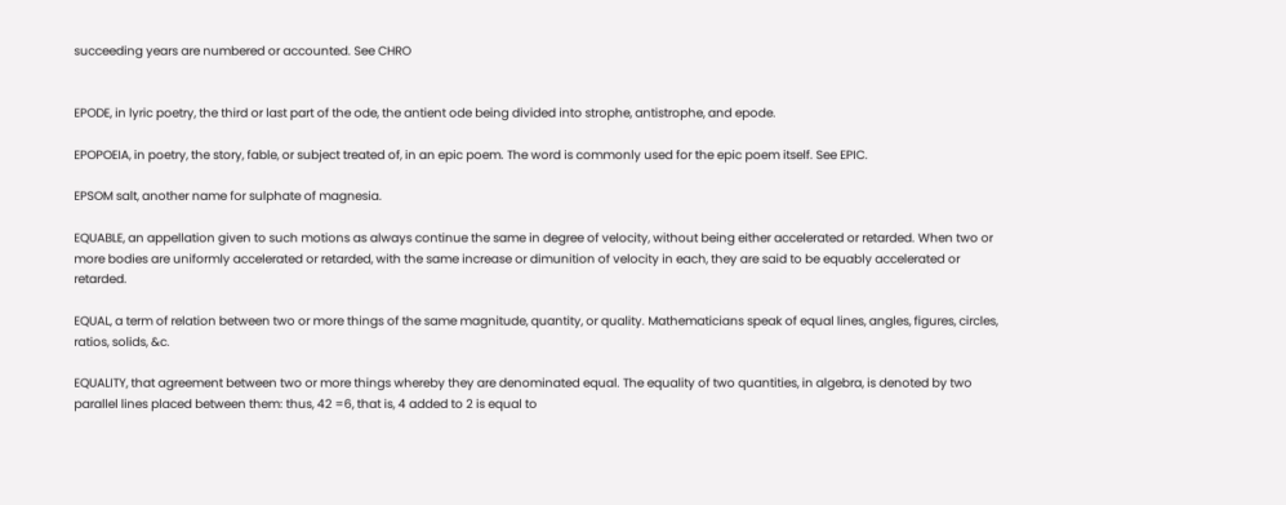succeeding years are numbered or accounted. See CHRO


EPODE, in lyric poetry, the third or last part of the ode, the antient ode being divided into strophe, antistrophe, and epode.

EPOPOEIA, in poetry, the story, fable, or subject treated of, in an epic poem. The word is commonly used for the epic poem itself. See EPIC.

EPSOM salt, another name for sulphate of magnesia.

EQUABLE, an appellation given to such motions as always continue the same in degree of velocity, without being either accelerated or retarded. When two or more bodies are uniformly accelerated or retarded, with the same increase or dimunition of velocity in each, they are said to be equably accelerated or retarded.

EQUAL, a term of relation between two or more things of the same magnitude, quantity, or quality. Mathematicians speak of equal lines, angles, figures, circles, ratios, solids, &c.

EQUALITY, that agreement between two or more things whereby they are denominated equal. The equality of two quantities, in algebra, is denoted by two parallel lines placed between them: thus, 42 =6, that is, 4 added to 2 is equal to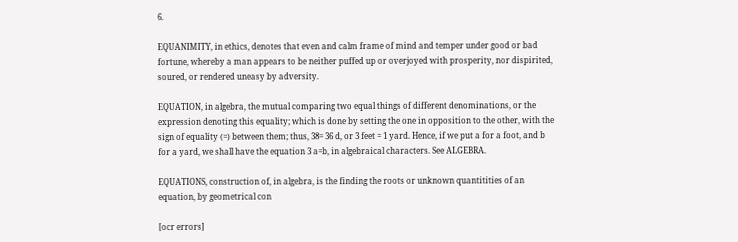6.

EQUANIMITY, in ethics, denotes that even and calm frame of mind and temper under good or bad fortune, whereby a man appears to be neither puffed up or overjoyed with prosperity, nor dispirited, soured, or rendered uneasy by adversity.

EQUATION, in algebra, the mutual comparing two equal things of different denominations, or the expression denoting this equality; which is done by setting the one in opposition to the other, with the sign of equality (=) between them; thus, 38= 36 d, or 3 feet = 1 yard. Hence, if we put a for a foot, and b for a yard, we shall have the equation 3 a=b, in algebraical characters. See ALGEBRA.

EQUATIONS, construction of, in algebra, is the finding the roots or unknown quantitities of an equation, by geometrical con

[ocr errors]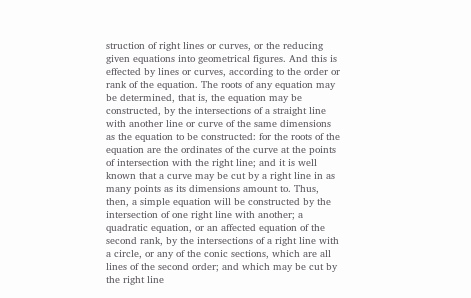struction of right lines or curves, or the reducing given equations into geometrical figures. And this is effected by lines or curves, according to the order or rank of the equation. The roots of any equation may be determined, that is, the equation may be constructed, by the intersections of a straight line with another line or curve of the same dimensions as the equation to be constructed: for the roots of the equation are the ordinates of the curve at the points of intersection with the right line; and it is well known that a curve may be cut by a right line in as many points as its dimensions amount to. Thus, then, a simple equation will be constructed by the intersection of one right line with another; a quadratic equation, or an affected equation of the second rank, by the intersections of a right line with a circle, or any of the conic sections, which are all lines of the second order; and which may be cut by the right line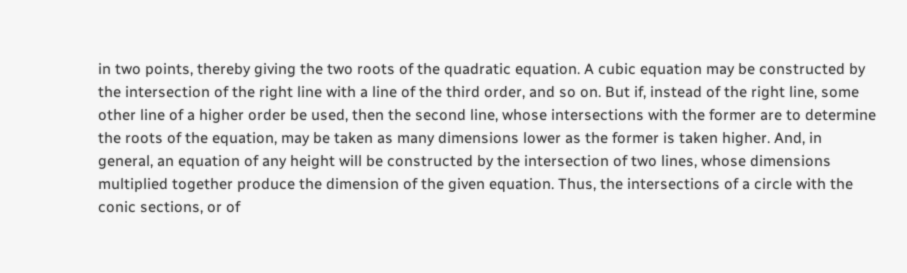in two points, thereby giving the two roots of the quadratic equation. A cubic equation may be constructed by the intersection of the right line with a line of the third order, and so on. But if, instead of the right line, some other line of a higher order be used, then the second line, whose intersections with the former are to determine the roots of the equation, may be taken as many dimensions lower as the former is taken higher. And, in general, an equation of any height will be constructed by the intersection of two lines, whose dimensions multiplied together produce the dimension of the given equation. Thus, the intersections of a circle with the conic sections, or of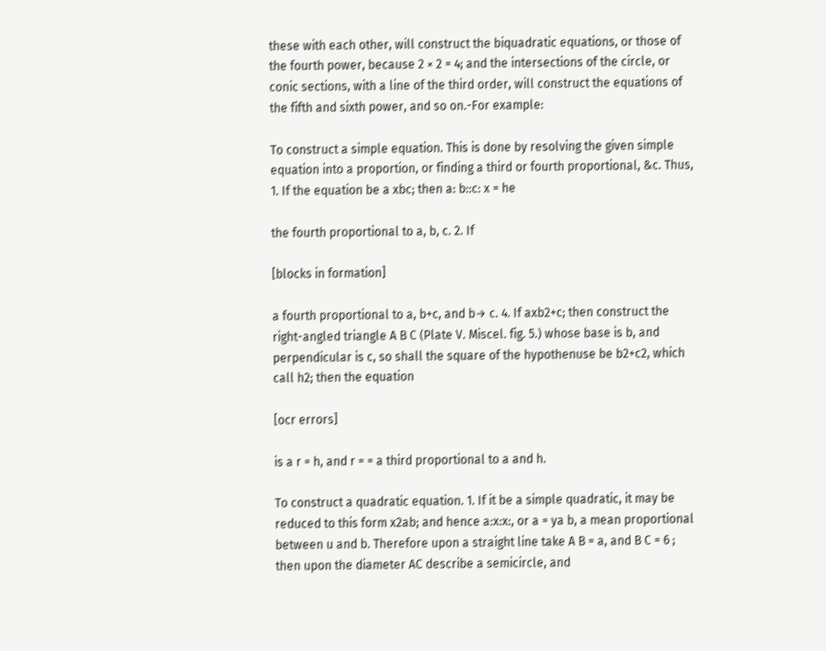these with each other, will construct the biquadratic equations, or those of the fourth power, because 2 × 2 = 4; and the intersections of the circle, or conic sections, with a line of the third order, will construct the equations of the fifth and sixth power, and so on.-For example:

To construct a simple equation. This is done by resolving the given simple equation into a proportion, or finding a third or fourth proportional, &c. Thus, 1. If the equation be a xbc; then a: b::c: x = he

the fourth proportional to a, b, c. 2. If

[blocks in formation]

a fourth proportional to a, b+c, and b→ c. 4. If axb2+c; then construct the right-angled triangle A B C (Plate V. Miscel. fig. 5.) whose base is b, and perpendicular is c, so shall the square of the hypothenuse be b2+c2, which call h2; then the equation

[ocr errors]

is a r = h, and r = = a third proportional to a and h.

To construct a quadratic equation. 1. If it be a simple quadratic, it may be reduced to this form x2ab; and hence a:x:x:, or a = ya b, a mean proportional between u and b. Therefore upon a straight line take A B = a, and B C = 6 ; then upon the diameter AC describe a semicircle, and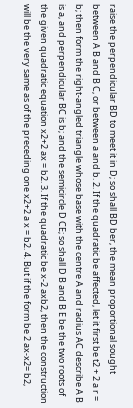raise the perpendicular BD to meet it in D; so shall BD ber, the mean proportional sought between A B and B C, or between a and b. 2. If the quadratic be affected, let it first be t2 + 2 a r = b; then form the right-angled triangle whose base with the centre A and radius AC describe A B is a, and perpendicular BC is b; and the semicircle D CE; so shall D B and B E be the two roots of the given quadratic equation x2+2 ax = b2. 3. If the quadratic be x-2 axb2, then the construction will be the very same as of the preceding one x2+2 a x = b2. 4. But if the form be 2 ax-x2= b2,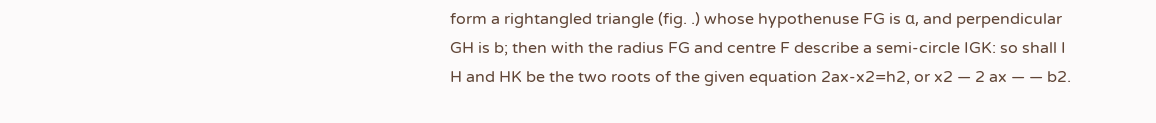form a rightangled triangle (fig. .) whose hypothenuse FG is α, and perpendicular GH is b; then with the radius FG and centre F describe a semi-circle IGK: so shall I H and HK be the two roots of the given equation 2ax-x2=h2, or x2 — 2 ax — — b2.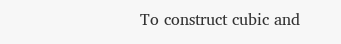To construct cubic and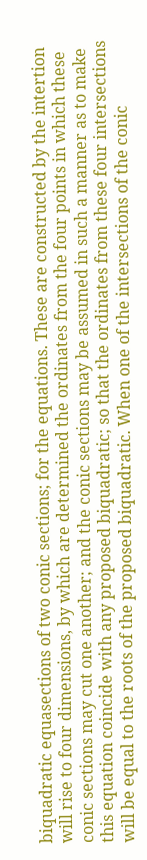biquadratic equasections of two conic sections; for the equations. These are constructed by the intertion will rise to four dimensions, by which are determined the ordinates from the four points in which these conic sections may cut one another; and the conic sections may be assumed in such a manner as to make this equation coincide with any proposed biquadratic; so that the ordinates from these four intersections will be equal to the roots of the proposed biquadratic. When one of the intersections of the conic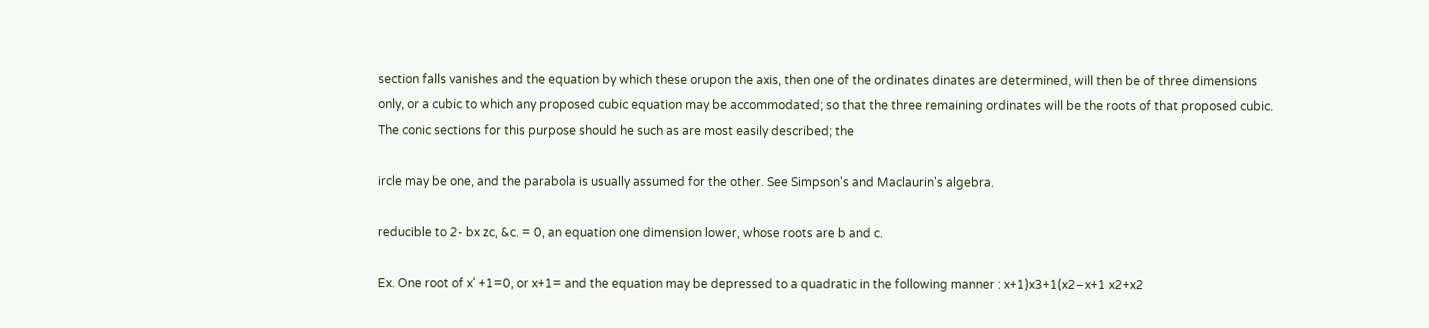section falls vanishes and the equation by which these orupon the axis, then one of the ordinates dinates are determined, will then be of three dimensions only, or a cubic to which any proposed cubic equation may be accommodated; so that the three remaining ordinates will be the roots of that proposed cubic. The conic sections for this purpose should he such as are most easily described; the

ircle may be one, and the parabola is usually assumed for the other. See Simpson's and Maclaurin's algebra.

reducible to 2- bx zc, &c. = 0, an equation one dimension lower, whose roots are b and c.

Ex. One root of x' +1=0, or x+1= and the equation may be depressed to a quadratic in the following manner : x+1)x3+1(x2−x+1 x2+x2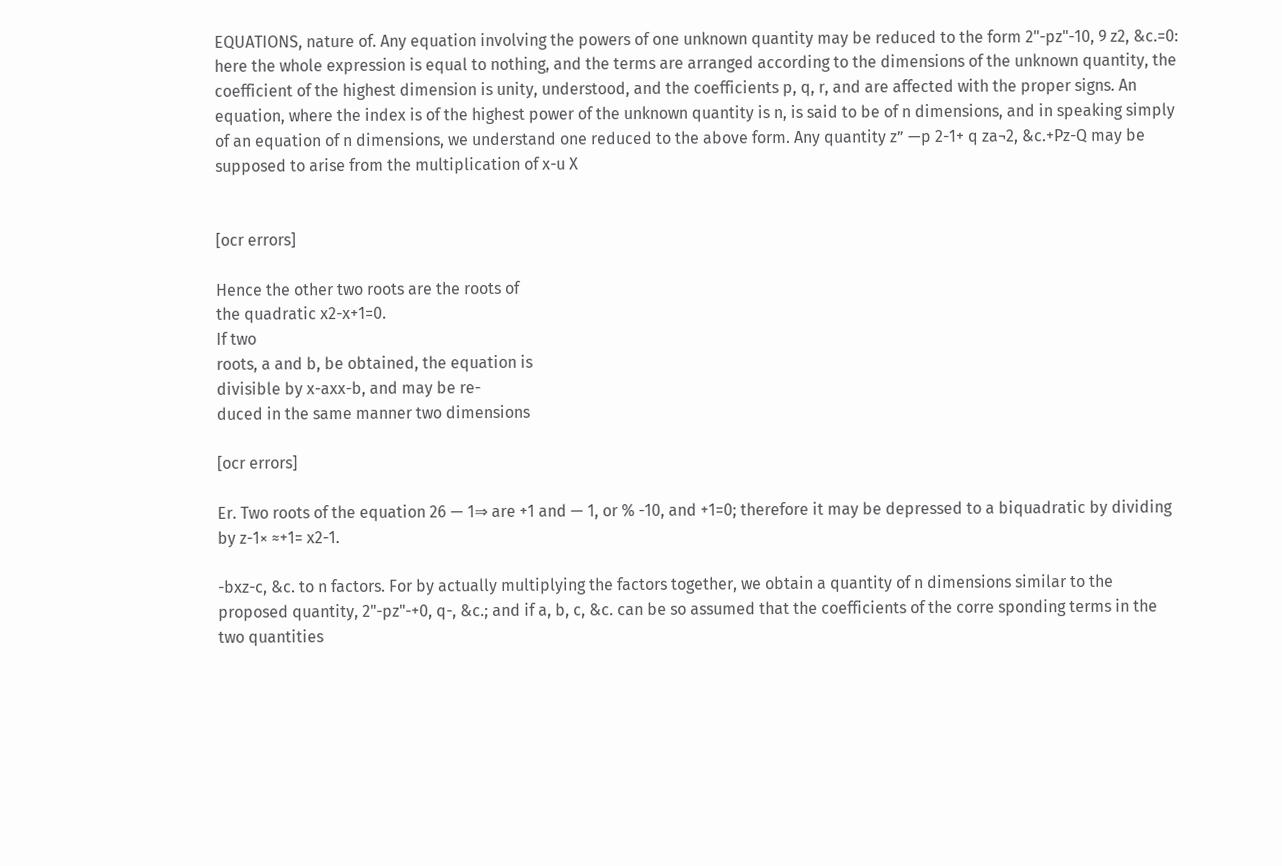EQUATIONS, nature of. Any equation involving the powers of one unknown quantity may be reduced to the form 2"-pz"-10, 9 z2, &c.=0: here the whole expression is equal to nothing, and the terms are arranged according to the dimensions of the unknown quantity, the coefficient of the highest dimension is unity, understood, and the coefficients p, q, r, and are affected with the proper signs. An equation, where the index is of the highest power of the unknown quantity is n, is said to be of n dimensions, and in speaking simply of an equation of n dimensions, we understand one reduced to the above form. Any quantity z” —p 2-1+ q za¬2, &c.+Pz-Q may be supposed to arise from the multiplication of x-u X


[ocr errors]

Hence the other two roots are the roots of
the quadratic x2-x+1=0.
If two
roots, a and b, be obtained, the equation is
divisible by x-axx-b, and may be re-
duced in the same manner two dimensions

[ocr errors]

Er. Two roots of the equation 26 — 1⇒ are +1 and — 1, or % -10, and +1=0; therefore it may be depressed to a biquadratic by dividing by z-1× ≈+1= x2-1.

-bxz-c, &c. to n factors. For by actually multiplying the factors together, we obtain a quantity of n dimensions similar to the proposed quantity, 2"-pz"-+0, q-, &c.; and if a, b, c, &c. can be so assumed that the coefficients of the corre sponding terms in the two quantities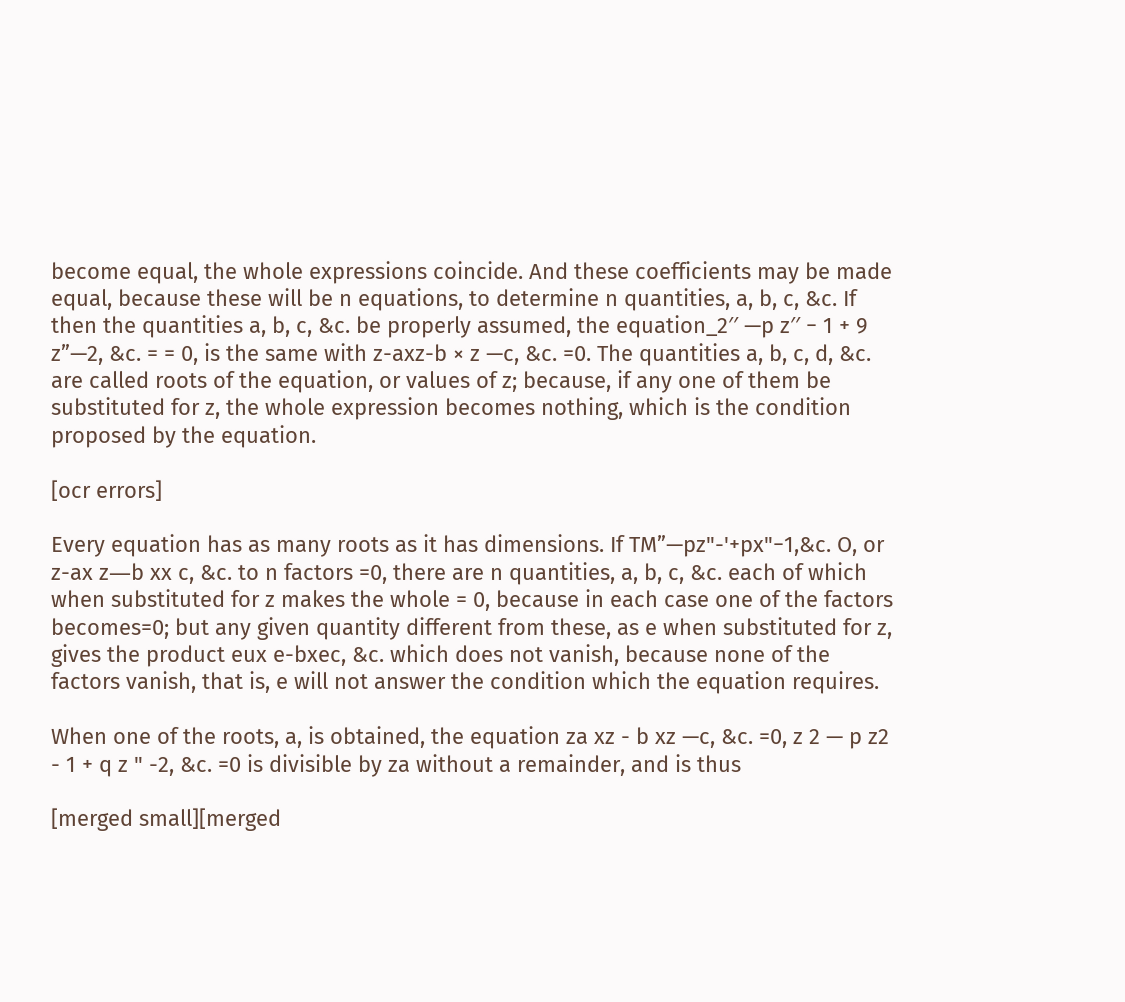become equal, the whole expressions coincide. And these coefficients may be made equal, because these will be n equations, to determine n quantities, a, b, c, &c. If then the quantities a, b, c, &c. be properly assumed, the equation_2′′ —p z′′ − 1 + 9 z”—2, &c. = = 0, is the same with z-axz-b × z —c, &c. =0. The quantities a, b, c, d, &c. are called roots of the equation, or values of z; because, if any one of them be substituted for z, the whole expression becomes nothing, which is the condition proposed by the equation.

[ocr errors]

Every equation has as many roots as it has dimensions. If TM”—pz"-'+px"−1,&c. O, or z-ax z―b xx c, &c. to n factors =0, there are n quantities, a, b, c, &c. each of which when substituted for z makes the whole = 0, because in each case one of the factors becomes=0; but any given quantity different from these, as e when substituted for z, gives the product eux e-bxec, &c. which does not vanish, because none of the factors vanish, that is, e will not answer the condition which the equation requires.

When one of the roots, a, is obtained, the equation za xz - b xz —c, &c. =0, z 2 — p z2 - 1 + q z " -2, &c. =0 is divisible by za without a remainder, and is thus

[merged small][merged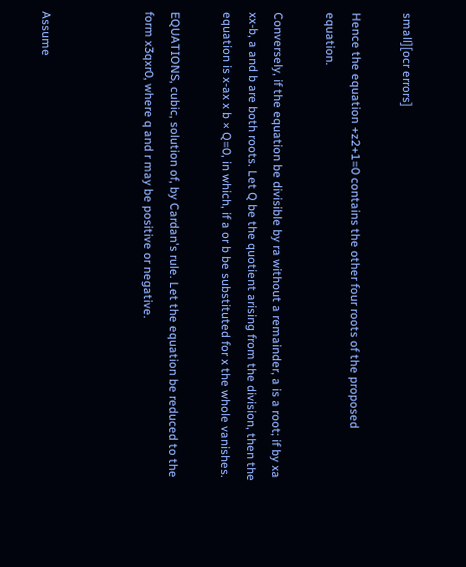small][ocr errors]

Hence the equation +z2+1=0 contains the other four roots of the proposed equation.

Conversely, if the equation be divisible by ra without a remainder, a is a root; if by xa xx-b, a and b are both roots. Let Q be the quotient arising from the division, then the equation is x-ax x b × Q=0, in which, if a or b be substituted for x the whole vanishes.

EQUATIONS, cubic, solution of, by Cardan's rule. Let the equation be reduced to the form x3qxr0, where q and r may be positive or negative.



Assume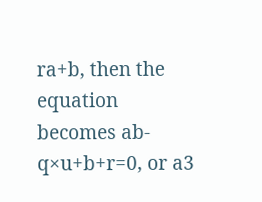ra+b, then the equation becomes ab-q×u+b+r=0, or a3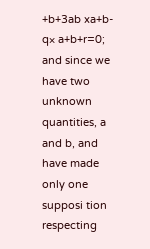+b+3ab xa+b-q× a+b+r=0; and since we have two unknown quantities, a and b, and have made only one supposi tion respecting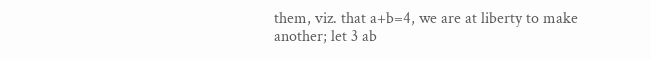them, viz. that a+b=4, we are at liberty to make another; let 3 ab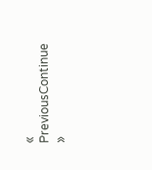« PreviousContinue »